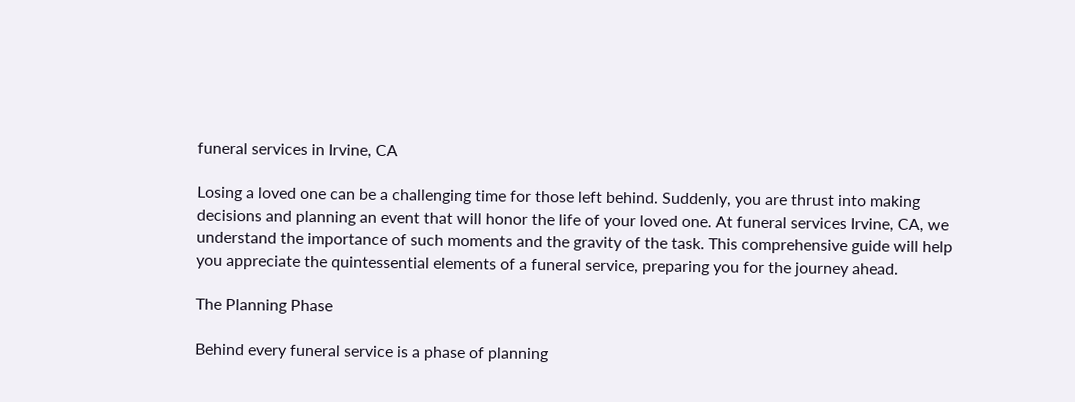funeral services in Irvine, CA

Losing a loved one can be a challenging time for those left behind. Suddenly, you are thrust into making decisions and planning an event that will honor the life of your loved one. At funeral services Irvine, CA, we understand the importance of such moments and the gravity of the task. This comprehensive guide will help you appreciate the quintessential elements of a funeral service, preparing you for the journey ahead.

The Planning Phase

Behind every funeral service is a phase of planning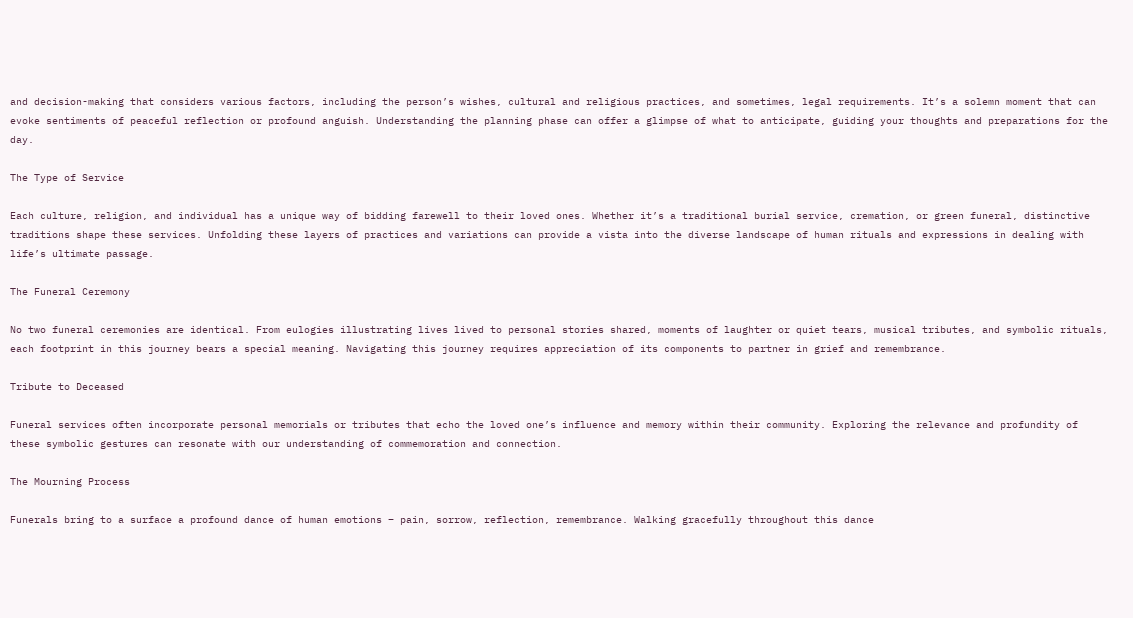and decision-making that considers various factors, including the person’s wishes, cultural and religious practices, and sometimes, legal requirements. It’s a solemn moment that can evoke sentiments of peaceful reflection or profound anguish. Understanding the planning phase can offer a glimpse of what to anticipate, guiding your thoughts and preparations for the day.

The Type of Service

Each culture, religion, and individual has a unique way of bidding farewell to their loved ones. Whether it’s a traditional burial service, cremation, or green funeral, distinctive traditions shape these services. Unfolding these layers of practices and variations can provide a vista into the diverse landscape of human rituals and expressions in dealing with life’s ultimate passage.

The Funeral Ceremony

No two funeral ceremonies are identical. From eulogies illustrating lives lived to personal stories shared, moments of laughter or quiet tears, musical tributes, and symbolic rituals, each footprint in this journey bears a special meaning. Navigating this journey requires appreciation of its components to partner in grief and remembrance.

Tribute to Deceased

Funeral services often incorporate personal memorials or tributes that echo the loved one’s influence and memory within their community. Exploring the relevance and profundity of these symbolic gestures can resonate with our understanding of commemoration and connection.

The Mourning Process

Funerals bring to a surface a profound dance of human emotions – pain, sorrow, reflection, remembrance. Walking gracefully throughout this dance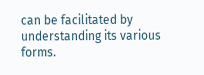can be facilitated by understanding its various forms.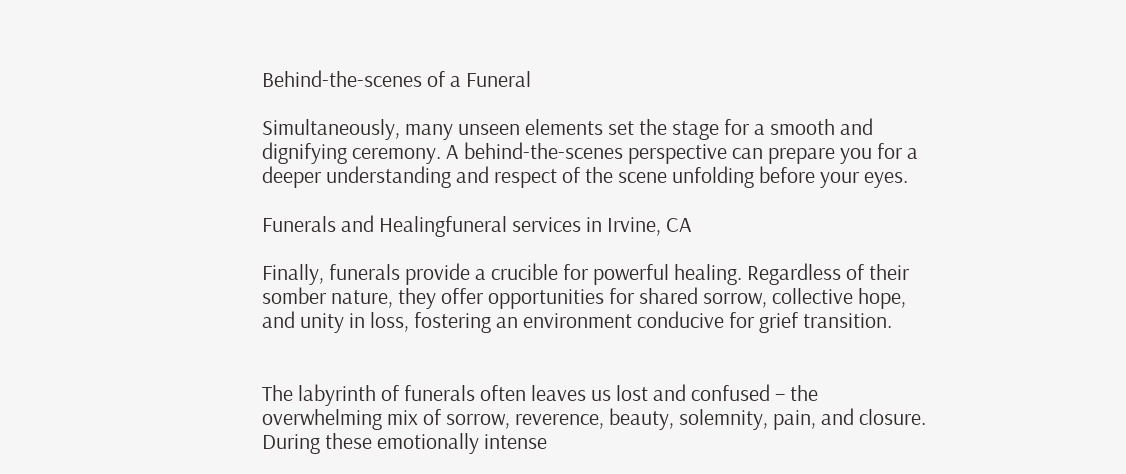Behind-the-scenes of a Funeral

Simultaneously, many unseen elements set the stage for a smooth and dignifying ceremony. A behind-the-scenes perspective can prepare you for a deeper understanding and respect of the scene unfolding before your eyes.

Funerals and Healingfuneral services in Irvine, CA

Finally, funerals provide a crucible for powerful healing. Regardless of their somber nature, they offer opportunities for shared sorrow, collective hope, and unity in loss, fostering an environment conducive for grief transition.


The labyrinth of funerals often leaves us lost and confused – the overwhelming mix of sorrow, reverence, beauty, solemnity, pain, and closure. During these emotionally intense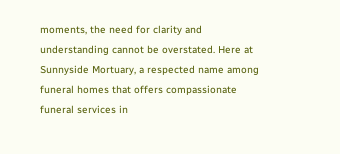moments, the need for clarity and understanding cannot be overstated. Here at Sunnyside Mortuary, a respected name among funeral homes that offers compassionate funeral services in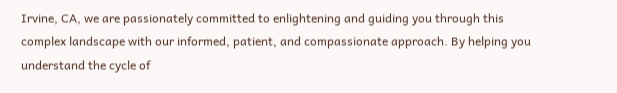Irvine, CA, we are passionately committed to enlightening and guiding you through this complex landscape with our informed, patient, and compassionate approach. By helping you understand the cycle of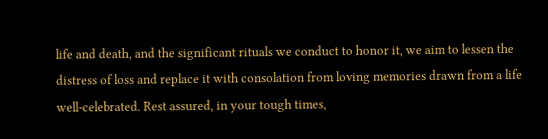life and death, and the significant rituals we conduct to honor it, we aim to lessen the distress of loss and replace it with consolation from loving memories drawn from a life well-celebrated. Rest assured, in your tough times,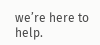we’re here to help.